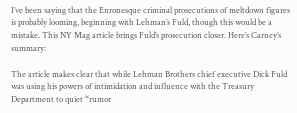I’ve been saying that the Enronesque criminal prosecutions of meltdown figures is probably looming, beginning with Lehman’s Fuld, though this would be a mistake. This NY Mag article brings Fuld’s prosecution closer. Here’s Carney’s summary:

The article makes clear that while Lehman Brothers chief executive Dick Fuld was using his powers of intimidation and influence with the Treasury Department to quiet “rumor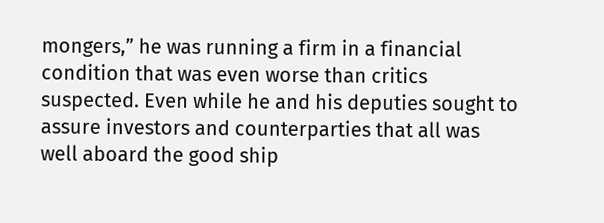mongers,” he was running a firm in a financial condition that was even worse than critics suspected. Even while he and his deputies sought to assure investors and counterparties that all was well aboard the good ship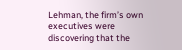Lehman, the firm’s own executives were discovering that the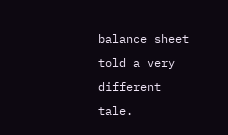balance sheet told a very different tale.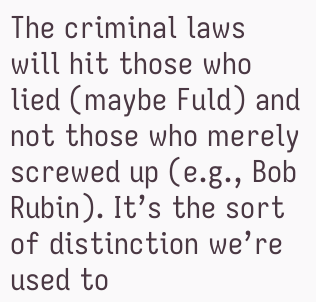The criminal laws will hit those who lied (maybe Fuld) and not those who merely screwed up (e.g., Bob Rubin). It’s the sort of distinction we’re used to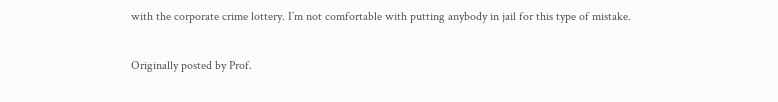with the corporate crime lottery. I’m not comfortable with putting anybody in jail for this type of mistake.

Originally posted by Prof.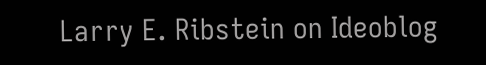Larry E. Ribstein on Ideoblog